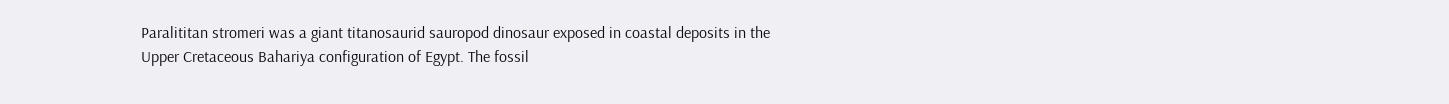Paralititan stromeri was a giant titanosaurid sauropod dinosaur exposed in coastal deposits in the Upper Cretaceous Bahariya configuration of Egypt. The fossil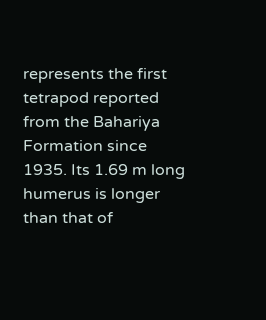represents the first tetrapod reported from the Bahariya Formation since 1935. Its 1.69 m long humerus is longer than that of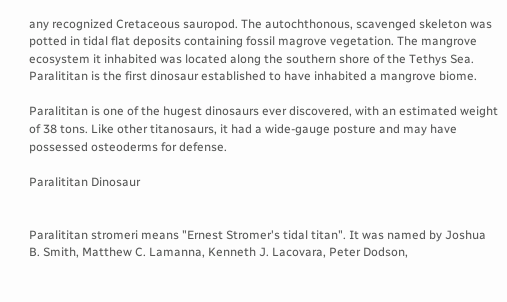any recognized Cretaceous sauropod. The autochthonous, scavenged skeleton was potted in tidal flat deposits containing fossil magrove vegetation. The mangrove ecosystem it inhabited was located along the southern shore of the Tethys Sea. Paralititan is the first dinosaur established to have inhabited a mangrove biome.

Paralititan is one of the hugest dinosaurs ever discovered, with an estimated weight of 38 tons. Like other titanosaurs, it had a wide-gauge posture and may have possessed osteoderms for defense.

Paralititan Dinosaur


Paralititan stromeri means "Ernest Stromer's tidal titan". It was named by Joshua B. Smith, Matthew C. Lamanna, Kenneth J. Lacovara, Peter Dodson,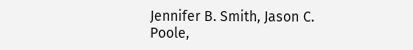Jennifer B. Smith, Jason C. Poole,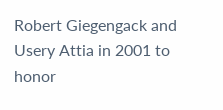Robert Giegengack and Usery Attia in 2001 to honor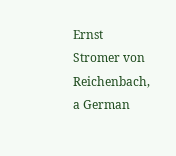Ernst Stromer von Reichenbach, a German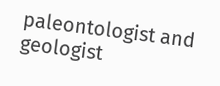paleontologist and geologist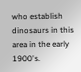who establish dinosaurs in this area in the early 1900's.